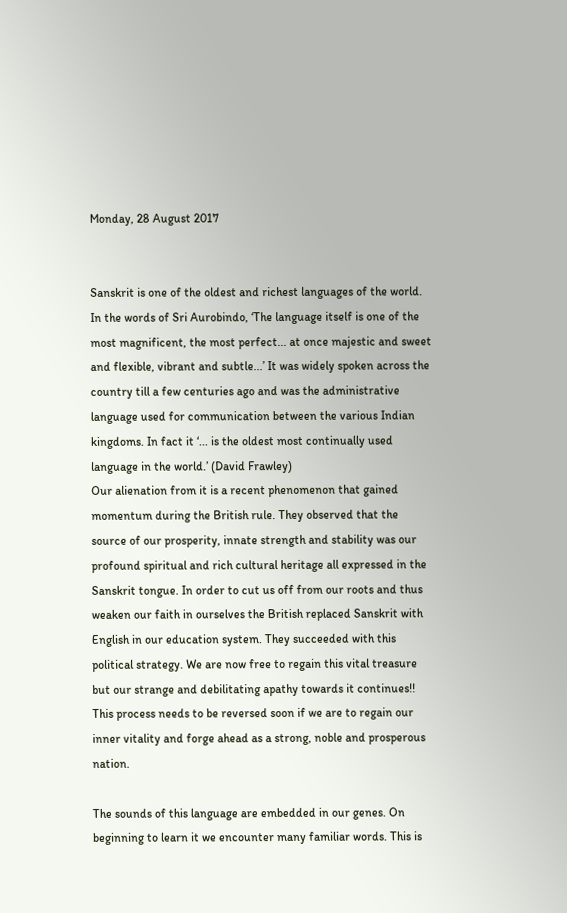Monday, 28 August 2017


Sanskrit is one of the oldest and richest languages of the world. In the words of Sri Aurobindo, ‘The language itself is one of the most magnificent, the most perfect... at once majestic and sweet and flexible, vibrant and subtle...’ It was widely spoken across the country till a few centuries ago and was the administrative language used for communication between the various Indian kingdoms. In fact it ‘... is the oldest most continually used language in the world.’ (David Frawley)
Our alienation from it is a recent phenomenon that gained momentum during the British rule. They observed that the source of our prosperity, innate strength and stability was our profound spiritual and rich cultural heritage all expressed in the Sanskrit tongue. In order to cut us off from our roots and thus weaken our faith in ourselves the British replaced Sanskrit with English in our education system. They succeeded with this political strategy. We are now free to regain this vital treasure but our strange and debilitating apathy towards it continues!! This process needs to be reversed soon if we are to regain our inner vitality and forge ahead as a strong, noble and prosperous nation.

The sounds of this language are embedded in our genes. On beginning to learn it we encounter many familiar words. This is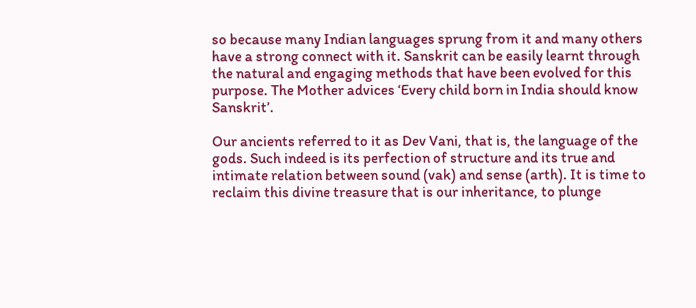so because many Indian languages sprung from it and many others have a strong connect with it. Sanskrit can be easily learnt through the natural and engaging methods that have been evolved for this purpose. The Mother advices ‘Every child born in India should know Sanskrit’.

Our ancients referred to it as Dev Vani, that is, the language of the gods. Such indeed is its perfection of structure and its true and intimate relation between sound (vak) and sense (arth). It is time to reclaim this divine treasure that is our inheritance, to plunge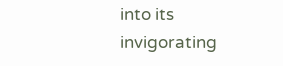into its invigorating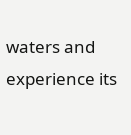waters and experience its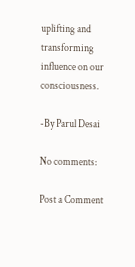uplifting and transforming influence on our consciousness.

-By Parul Desai

No comments:

Post a Comment